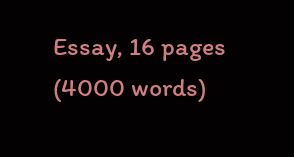Essay, 16 pages (4000 words)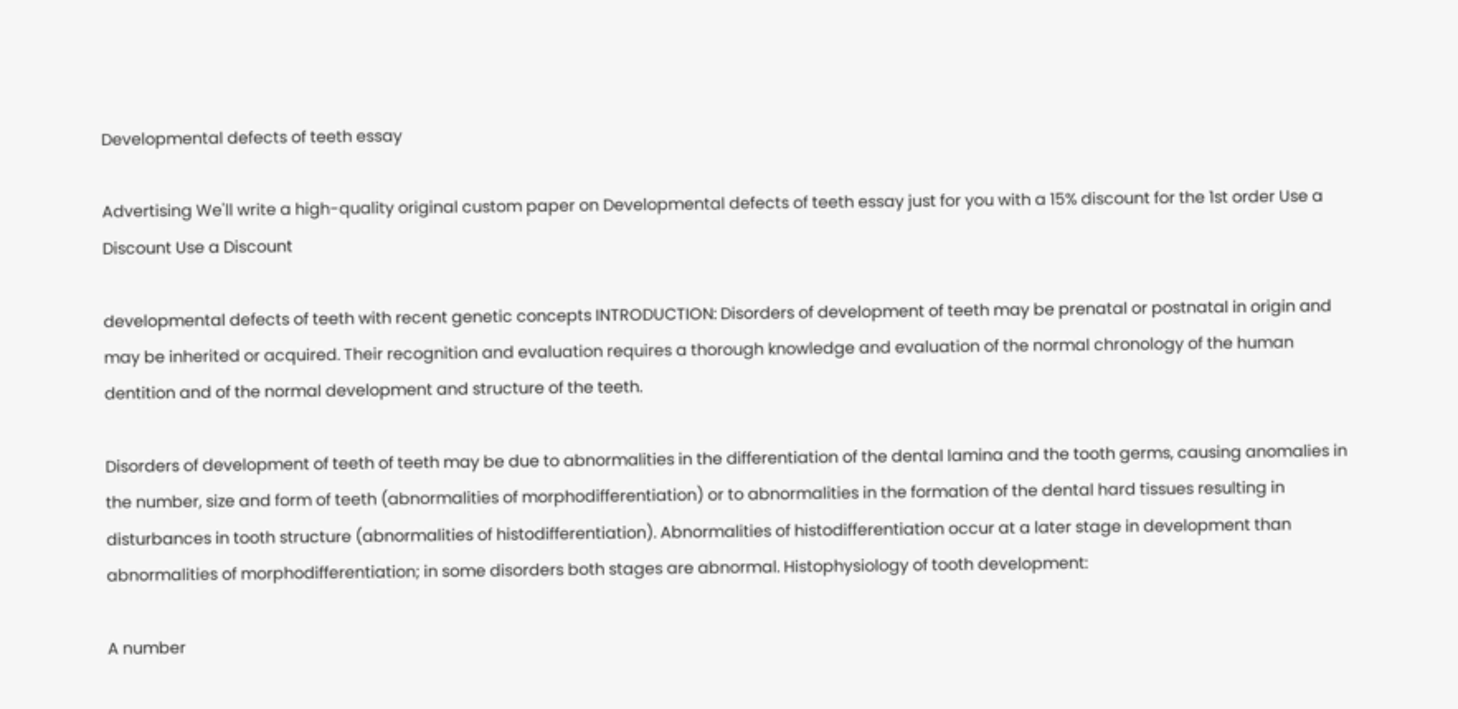Developmental defects of teeth essay

Advertising We'll write a high-quality original custom paper on Developmental defects of teeth essay just for you with a 15% discount for the 1st order Use a Discount Use a Discount

developmental defects of teeth with recent genetic concepts INTRODUCTION: Disorders of development of teeth may be prenatal or postnatal in origin and may be inherited or acquired. Their recognition and evaluation requires a thorough knowledge and evaluation of the normal chronology of the human dentition and of the normal development and structure of the teeth.

Disorders of development of teeth of teeth may be due to abnormalities in the differentiation of the dental lamina and the tooth germs, causing anomalies in the number, size and form of teeth (abnormalities of morphodifferentiation) or to abnormalities in the formation of the dental hard tissues resulting in disturbances in tooth structure (abnormalities of histodifferentiation). Abnormalities of histodifferentiation occur at a later stage in development than abnormalities of morphodifferentiation; in some disorders both stages are abnormal. Histophysiology of tooth development:

A number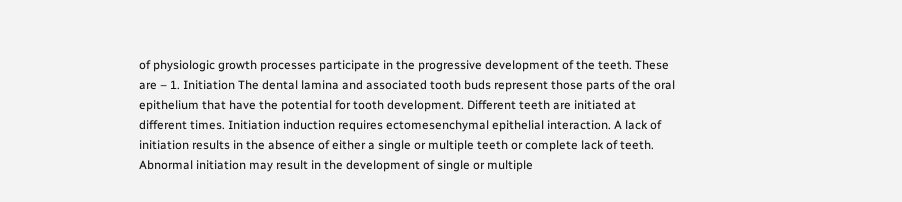of physiologic growth processes participate in the progressive development of the teeth. These are – 1. Initiation The dental lamina and associated tooth buds represent those parts of the oral epithelium that have the potential for tooth development. Different teeth are initiated at different times. Initiation induction requires ectomesenchymal epithelial interaction. A lack of initiation results in the absence of either a single or multiple teeth or complete lack of teeth. Abnormal initiation may result in the development of single or multiple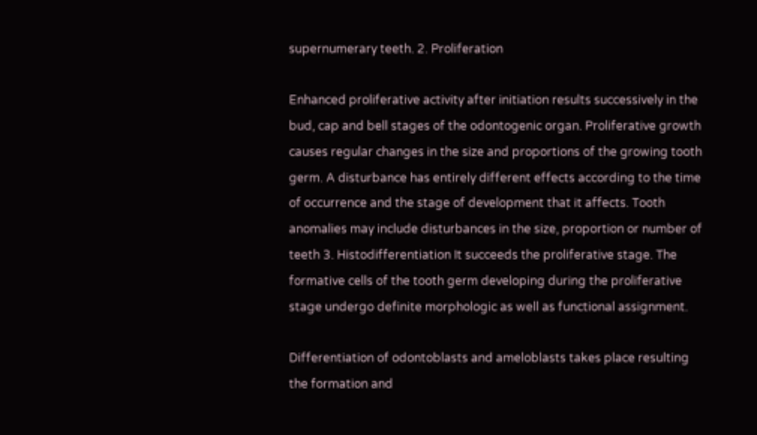supernumerary teeth. 2. Proliferation

Enhanced proliferative activity after initiation results successively in the bud, cap and bell stages of the odontogenic organ. Proliferative growth causes regular changes in the size and proportions of the growing tooth germ. A disturbance has entirely different effects according to the time of occurrence and the stage of development that it affects. Tooth anomalies may include disturbances in the size, proportion or number of teeth 3. Histodifferentiation It succeeds the proliferative stage. The formative cells of the tooth germ developing during the proliferative stage undergo definite morphologic as well as functional assignment.

Differentiation of odontoblasts and ameloblasts takes place resulting the formation and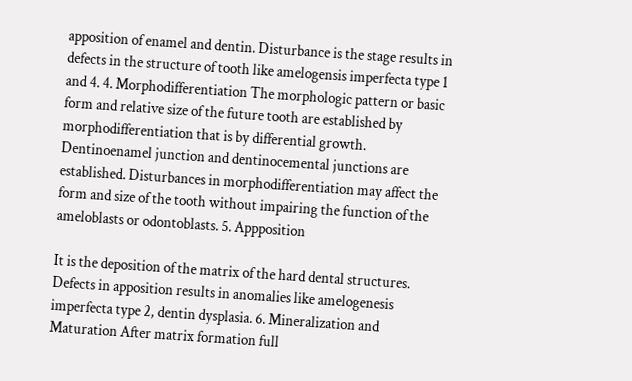apposition of enamel and dentin. Disturbance is the stage results in defects in the structure of tooth like amelogensis imperfecta type 1 and 4. 4. Morphodifferentiation The morphologic pattern or basic form and relative size of the future tooth are established by morphodifferentiation that is by differential growth. Dentinoenamel junction and dentinocemental junctions are established. Disturbances in morphodifferentiation may affect the form and size of the tooth without impairing the function of the ameloblasts or odontoblasts. 5. Appposition

It is the deposition of the matrix of the hard dental structures. Defects in apposition results in anomalies like amelogenesis imperfecta type 2, dentin dysplasia. 6. Mineralization and Maturation After matrix formation full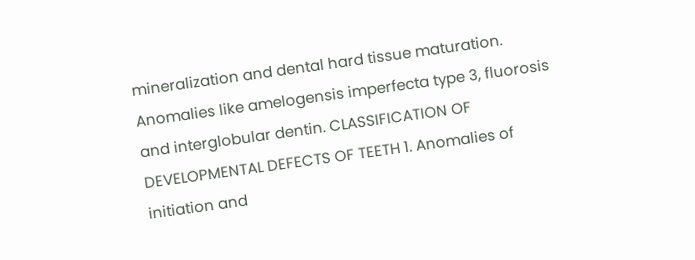mineralization and dental hard tissue maturation. Anomalies like amelogensis imperfecta type 3, fluorosis and interglobular dentin. CLASSIFICATION OF DEVELOPMENTAL DEFECTS OF TEETH 1. Anomalies of initiation and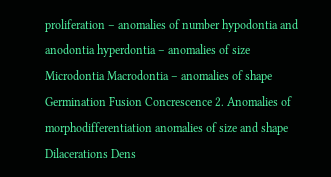proliferation – anomalies of number hypodontia and anodontia hyperdontia – anomalies of size Microdontia Macrodontia – anomalies of shape Germination Fusion Concrescence 2. Anomalies of morphodifferentiation anomalies of size and shape Dilacerations Dens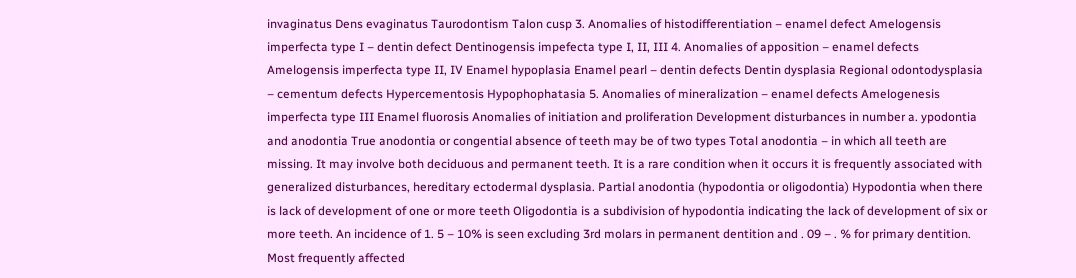invaginatus Dens evaginatus Taurodontism Talon cusp 3. Anomalies of histodifferentiation – enamel defect Amelogensis imperfecta type I – dentin defect Dentinogensis impefecta type I, II, III 4. Anomalies of apposition – enamel defects Amelogensis imperfecta type II, IV Enamel hypoplasia Enamel pearl – dentin defects Dentin dysplasia Regional odontodysplasia – cementum defects Hypercementosis Hypophophatasia 5. Anomalies of mineralization – enamel defects Amelogenesis imperfecta type III Enamel fluorosis Anomalies of initiation and proliferation Development disturbances in number a. ypodontia and anodontia True anodontia or congential absence of teeth may be of two types Total anodontia – in which all teeth are missing. It may involve both deciduous and permanent teeth. It is a rare condition when it occurs it is frequently associated with generalized disturbances, hereditary ectodermal dysplasia. Partial anodontia (hypodontia or oligodontia) Hypodontia when there is lack of development of one or more teeth Oligodontia is a subdivision of hypodontia indicating the lack of development of six or more teeth. An incidence of 1. 5 – 10% is seen excluding 3rd molars in permanent dentition and . 09 – . % for primary dentition. Most frequently affected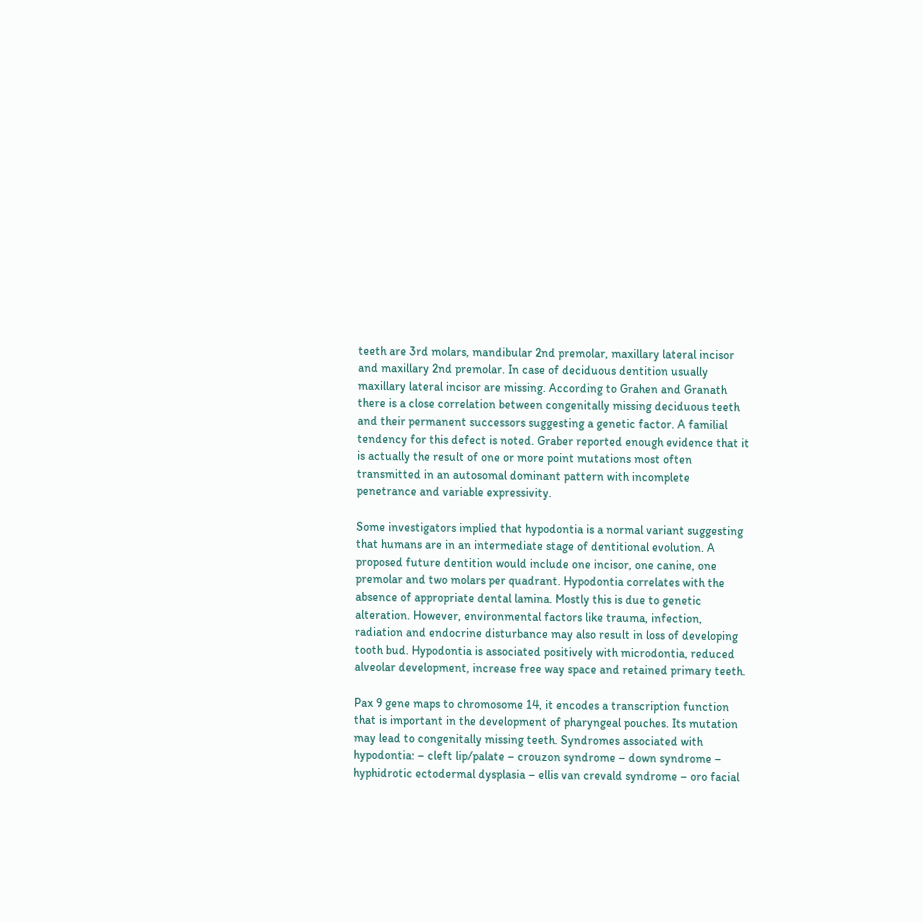teeth are 3rd molars, mandibular 2nd premolar, maxillary lateral incisor and maxillary 2nd premolar. In case of deciduous dentition usually maxillary lateral incisor are missing. According to Grahen and Granath there is a close correlation between congenitally missing deciduous teeth and their permanent successors suggesting a genetic factor. A familial tendency for this defect is noted. Graber reported enough evidence that it is actually the result of one or more point mutations most often transmitted in an autosomal dominant pattern with incomplete penetrance and variable expressivity.

Some investigators implied that hypodontia is a normal variant suggesting that humans are in an intermediate stage of dentitional evolution. A proposed future dentition would include one incisor, one canine, one premolar and two molars per quadrant. Hypodontia correlates with the absence of appropriate dental lamina. Mostly this is due to genetic alteration. However, environmental factors like trauma, infection, radiation and endocrine disturbance may also result in loss of developing tooth bud. Hypodontia is associated positively with microdontia, reduced alveolar development, increase free way space and retained primary teeth.

Pax 9 gene maps to chromosome 14, it encodes a transcription function that is important in the development of pharyngeal pouches. Its mutation may lead to congenitally missing teeth. Syndromes associated with hypodontia: – cleft lip/palate – crouzon syndrome – down syndrome – hyphidrotic ectodermal dysplasia – ellis van crevald syndrome – oro facial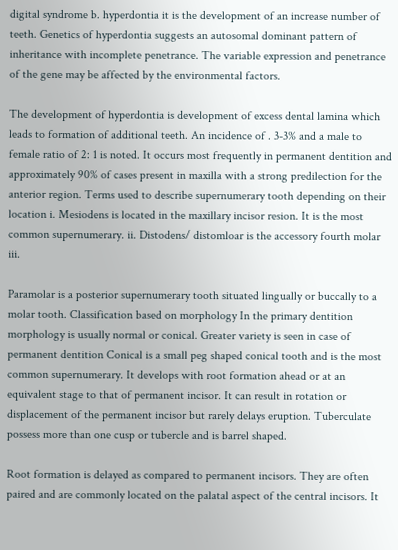digital syndrome b. hyperdontia it is the development of an increase number of teeth. Genetics of hyperdontia suggests an autosomal dominant pattern of inheritance with incomplete penetrance. The variable expression and penetrance of the gene may be affected by the environmental factors.

The development of hyperdontia is development of excess dental lamina which leads to formation of additional teeth. An incidence of . 3-3% and a male to female ratio of 2: 1 is noted. It occurs most frequently in permanent dentition and approximately 90% of cases present in maxilla with a strong predilection for the anterior region. Terms used to describe supernumerary tooth depending on their location i. Mesiodens is located in the maxillary incisor resion. It is the most common supernumerary. ii. Distodens/ distomloar is the accessory fourth molar iii.

Paramolar is a posterior supernumerary tooth situated lingually or buccally to a molar tooth. Classification based on morphology In the primary dentition morphology is usually normal or conical. Greater variety is seen in case of permanent dentition Conical is a small peg shaped conical tooth and is the most common supernumerary. It develops with root formation ahead or at an equivalent stage to that of permanent incisor. It can result in rotation or displacement of the permanent incisor but rarely delays eruption. Tuberculate possess more than one cusp or tubercle and is barrel shaped.

Root formation is delayed as compared to permanent incisors. They are often paired and are commonly located on the palatal aspect of the central incisors. It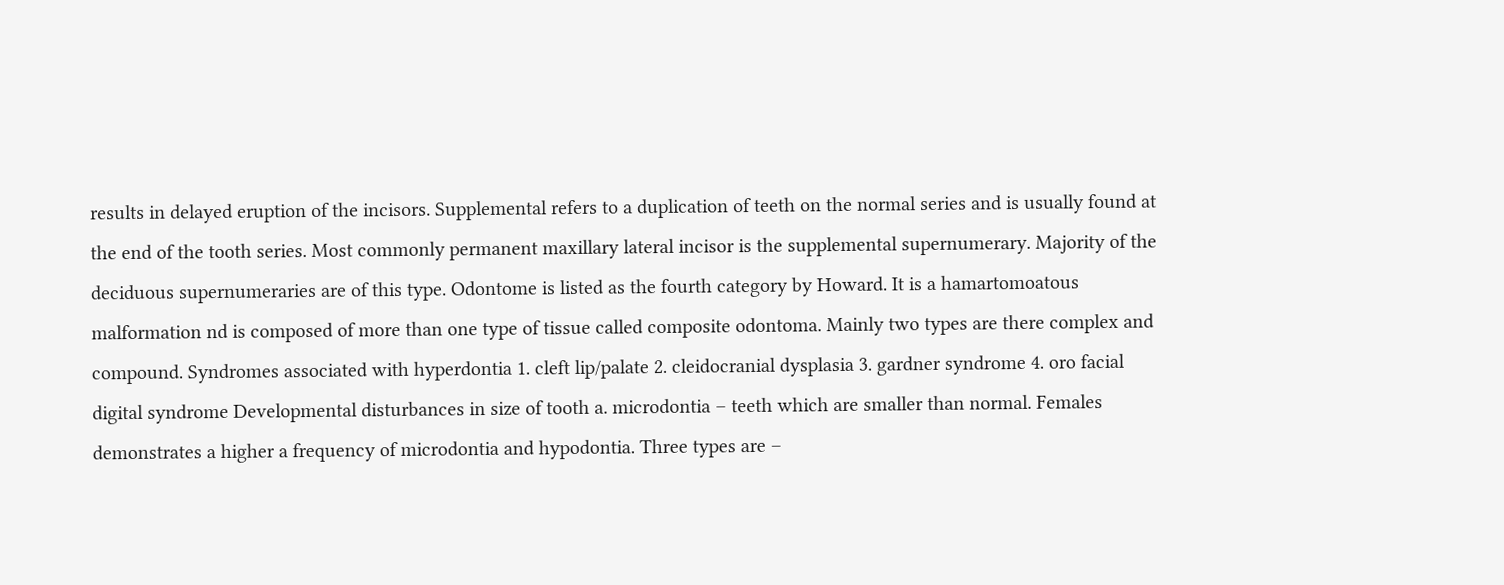results in delayed eruption of the incisors. Supplemental refers to a duplication of teeth on the normal series and is usually found at the end of the tooth series. Most commonly permanent maxillary lateral incisor is the supplemental supernumerary. Majority of the deciduous supernumeraries are of this type. Odontome is listed as the fourth category by Howard. It is a hamartomoatous malformation nd is composed of more than one type of tissue called composite odontoma. Mainly two types are there complex and compound. Syndromes associated with hyperdontia 1. cleft lip/palate 2. cleidocranial dysplasia 3. gardner syndrome 4. oro facial digital syndrome Developmental disturbances in size of tooth a. microdontia – teeth which are smaller than normal. Females demonstrates a higher a frequency of microdontia and hypodontia. Three types are –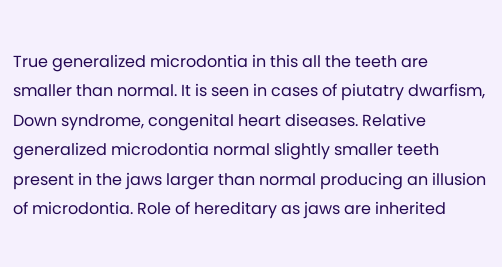True generalized microdontia in this all the teeth are smaller than normal. It is seen in cases of piutatry dwarfism, Down syndrome, congenital heart diseases. Relative generalized microdontia normal slightly smaller teeth present in the jaws larger than normal producing an illusion of microdontia. Role of hereditary as jaws are inherited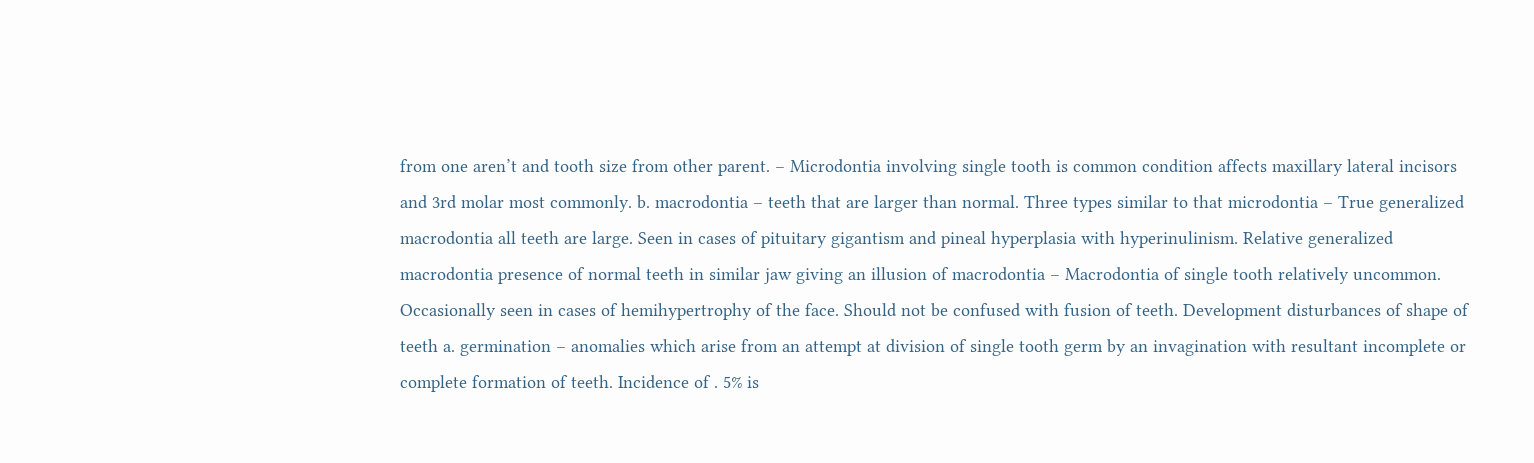from one aren’t and tooth size from other parent. – Microdontia involving single tooth is common condition affects maxillary lateral incisors and 3rd molar most commonly. b. macrodontia – teeth that are larger than normal. Three types similar to that microdontia – True generalized macrodontia all teeth are large. Seen in cases of pituitary gigantism and pineal hyperplasia with hyperinulinism. Relative generalized macrodontia presence of normal teeth in similar jaw giving an illusion of macrodontia – Macrodontia of single tooth relatively uncommon. Occasionally seen in cases of hemihypertrophy of the face. Should not be confused with fusion of teeth. Development disturbances of shape of teeth a. germination – anomalies which arise from an attempt at division of single tooth germ by an invagination with resultant incomplete or complete formation of teeth. Incidence of . 5% is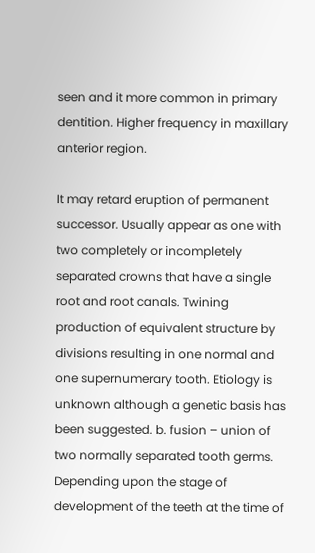seen and it more common in primary dentition. Higher frequency in maxillary anterior region.

It may retard eruption of permanent successor. Usually appear as one with two completely or incompletely separated crowns that have a single root and root canals. Twining production of equivalent structure by divisions resulting in one normal and one supernumerary tooth. Etiology is unknown although a genetic basis has been suggested. b. fusion – union of two normally separated tooth germs. Depending upon the stage of development of the teeth at the time of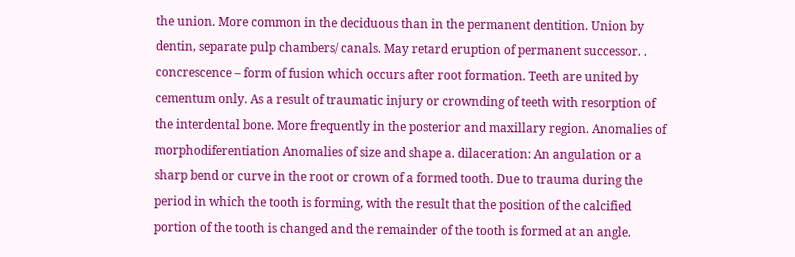the union. More common in the deciduous than in the permanent dentition. Union by dentin, separate pulp chambers/ canals. May retard eruption of permanent successor. . concrescence – form of fusion which occurs after root formation. Teeth are united by cementum only. As a result of traumatic injury or crownding of teeth with resorption of the interdental bone. More frequently in the posterior and maxillary region. Anomalies of morphodiferentiation Anomalies of size and shape a. dilaceration: An angulation or a sharp bend or curve in the root or crown of a formed tooth. Due to trauma during the period in which the tooth is forming, with the result that the position of the calcified portion of the tooth is changed and the remainder of the tooth is formed at an angle.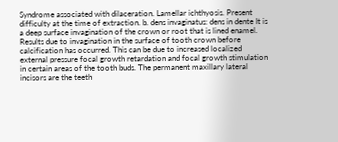Syndrome associated with dilaceration. Lamellar ichthyosis. Present difficulty at the time of extraction. b. dens invaginatus: dens in dente It is a deep surface invagination of the crown or root that is lined enamel. Results due to invagination in the surface of tooth crown before calcification has occurred. This can be due to increased localized external pressure focal growth retardation and focal growth stimulation in certain areas of the tooth buds. The permanent maxillary lateral incisors are the teeth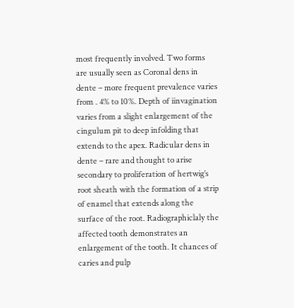most frequently involved. Two forms are usually seen as Coronal dens in dente – more frequent prevalence varies from . 4% to 10%. Depth of iinvagination varies from a slight enlargement of the cingulum pit to deep infolding that extends to the apex. Radicular dens in dente – rare and thought to arise secondary to proliferation of hertwig’s root sheath with the formation of a strip of enamel that extends along the surface of the root. Radiographiclaly the affected tooth demonstrates an enlargement of the tooth. It chances of caries and pulp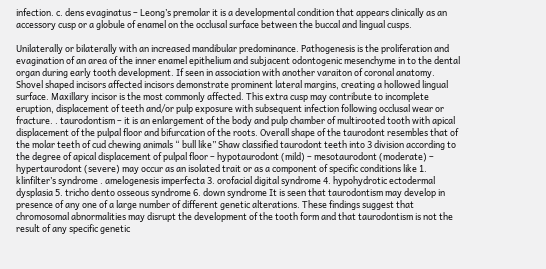infection. c. dens evaginatus – Leong’s premolar it is a developmental condition that appears clinically as an accessory cusp or a globule of enamel on the occlusal surface between the buccal and lingual cusps.

Unilaterally or bilaterally with an increased mandibular predominance. Pathogenesis is the proliferation and evagination of an area of the inner enamel epithelium and subjacent odontogenic mesenchyme in to the dental organ during early tooth development. If seen in association with another varaiton of coronal anatomy. Shovel shaped incisors affected incisors demonstrate prominent lateral margins, creating a hollowed lingual surface. Maxillary incisor is the most commonly affected. This extra cusp may contribute to incomplete eruption, displacement of teeth and/or pulp exposure with subsequent infection following occlusal wear or fracture. . taurodontism – it is an enlargement of the body and pulp chamber of multirooted tooth with apical displacement of the pulpal floor and bifurcation of the roots. Overall shape of the taurodont resembles that of the molar teeth of cud chewing animals “ bull like” Shaw classified taurodont teeth into 3 division according to the degree of apical displacement of pulpal floor – hypotaurodont (mild) – mesotaurodont (moderate) – hypertaurodont (severe) may occur as an isolated trait or as a component of specific conditions like 1. klinfilter’s syndrome . amelogenesis imperfecta 3. orofacial digital syndrome 4. hypohydrotic ectodermal dysplasia 5. tricho dento osseous syndrome 6. down syndrome It is seen that taurodontism may develop in presence of any one of a large number of different genetic alterations. These findings suggest that chromosomal abnormalities may disrupt the development of the tooth form and that taurodontism is not the result of any specific genetic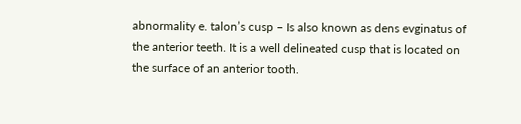abnormality e. talon’s cusp – Is also known as dens evginatus of the anterior teeth. It is a well delineated cusp that is located on the surface of an anterior tooth.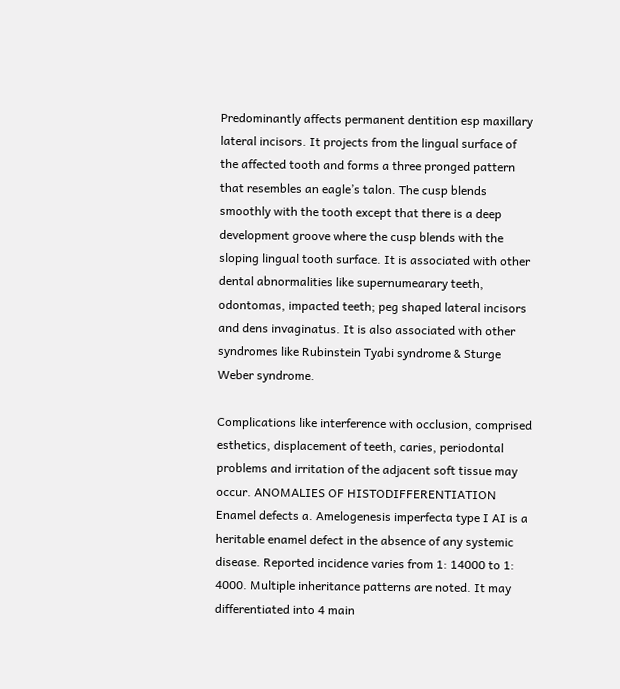Predominantly affects permanent dentition esp maxillary lateral incisors. It projects from the lingual surface of the affected tooth and forms a three pronged pattern that resembles an eagle’s talon. The cusp blends smoothly with the tooth except that there is a deep development groove where the cusp blends with the sloping lingual tooth surface. It is associated with other dental abnormalities like supernumearary teeth, odontomas, impacted teeth; peg shaped lateral incisors and dens invaginatus. It is also associated with other syndromes like Rubinstein Tyabi syndrome & Sturge Weber syndrome.

Complications like interference with occlusion, comprised esthetics, displacement of teeth, caries, periodontal problems and irritation of the adjacent soft tissue may occur. ANOMALIES OF HISTODIFFERENTIATION Enamel defects a. Amelogenesis imperfecta type I AI is a heritable enamel defect in the absence of any systemic disease. Reported incidence varies from 1: 14000 to 1: 4000. Multiple inheritance patterns are noted. It may differentiated into 4 main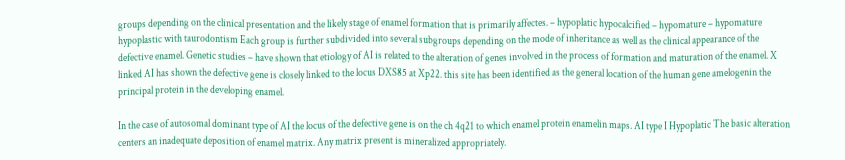groups depending on the clinical presentation and the likely stage of enamel formation that is primarily affectes. – hypoplatic hypocalcified – hypomature – hypomature hypoplastic with taurodontism Each group is further subdivided into several subgroups depending on the mode of inheritance as well as the clinical appearance of the defective enamel. Genetic studies – have shown that etiology of AI is related to the alteration of genes involved in the process of formation and maturation of the enamel. X linked AI has shown the defective gene is closely linked to the locus DXS85 at Xp22. this site has been identified as the general location of the human gene amelogenin the principal protein in the developing enamel.

In the case of autosomal dominant type of AI the locus of the defective gene is on the ch 4q21 to which enamel protein enamelin maps. AI type I Hypoplatic The basic alteration centers an inadequate deposition of enamel matrix. Any matrix present is mineralized appropriately.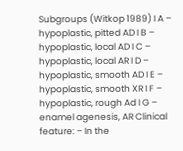Subgroups (Witkop 1989) I A – hypoplastic, pitted AD I B – hypoplastic, local AD I C – hypoplastic, local AR I D – hypoplastic, smooth AD I E – hypoplastic, smooth XR I F – hypoplastic, rough Ad I G – enamel agenesis, AR Clinical feature: – In the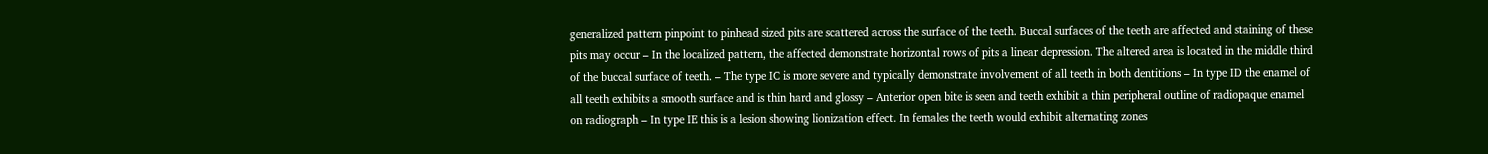generalized pattern pinpoint to pinhead sized pits are scattered across the surface of the teeth. Buccal surfaces of the teeth are affected and staining of these pits may occur – In the localized pattern, the affected demonstrate horizontal rows of pits a linear depression. The altered area is located in the middle third of the buccal surface of teeth. – The type IC is more severe and typically demonstrate involvement of all teeth in both dentitions – In type ID the enamel of all teeth exhibits a smooth surface and is thin hard and glossy – Anterior open bite is seen and teeth exhibit a thin peripheral outline of radiopaque enamel on radiograph – In type IE this is a lesion showing lionization effect. In females the teeth would exhibit alternating zones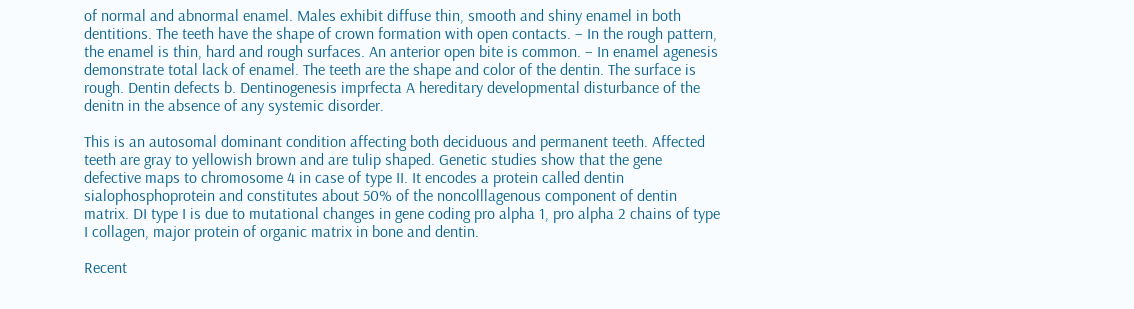of normal and abnormal enamel. Males exhibit diffuse thin, smooth and shiny enamel in both dentitions. The teeth have the shape of crown formation with open contacts. – In the rough pattern, the enamel is thin, hard and rough surfaces. An anterior open bite is common. – In enamel agenesis demonstrate total lack of enamel. The teeth are the shape and color of the dentin. The surface is rough. Dentin defects b. Dentinogenesis imprfecta A hereditary developmental disturbance of the denitn in the absence of any systemic disorder.

This is an autosomal dominant condition affecting both deciduous and permanent teeth. Affected teeth are gray to yellowish brown and are tulip shaped. Genetic studies show that the gene defective maps to chromosome 4 in case of type II. It encodes a protein called dentin sialophosphoprotein and constitutes about 50% of the noncolllagenous component of dentin matrix. DI type I is due to mutational changes in gene coding pro alpha 1, pro alpha 2 chains of type I collagen, major protein of organic matrix in bone and dentin.

Recent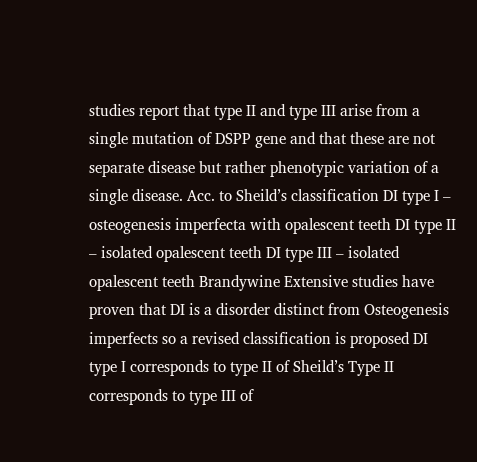studies report that type II and type III arise from a single mutation of DSPP gene and that these are not separate disease but rather phenotypic variation of a single disease. Acc. to Sheild’s classification DI type I – osteogenesis imperfecta with opalescent teeth DI type II – isolated opalescent teeth DI type III – isolated opalescent teeth Brandywine Extensive studies have proven that DI is a disorder distinct from Osteogenesis imperfects so a revised classification is proposed DI type I corresponds to type II of Sheild’s Type II corresponds to type III of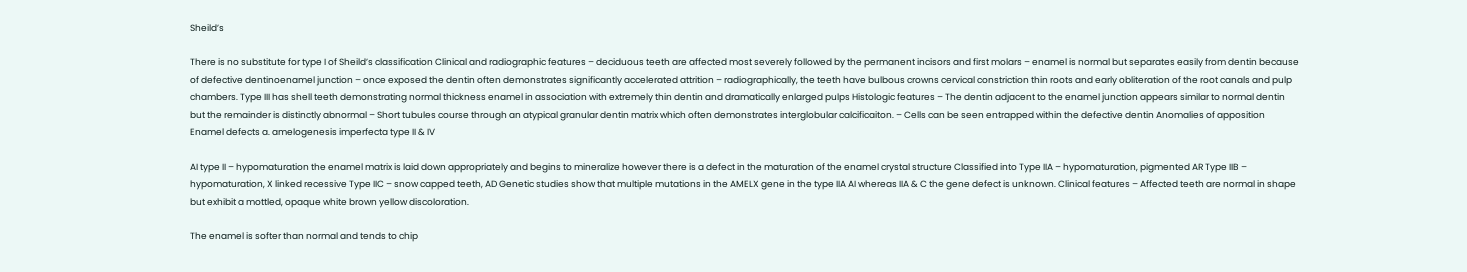Sheild’s

There is no substitute for type I of Sheild’s classification Clinical and radiographic features – deciduous teeth are affected most severely followed by the permanent incisors and first molars – enamel is normal but separates easily from dentin because of defective dentinoenamel junction – once exposed the dentin often demonstrates significantly accelerated attrition – radiographically, the teeth have bulbous crowns cervical constriction thin roots and early obliteration of the root canals and pulp chambers. Type III has shell teeth demonstrating normal thickness enamel in association with extremely thin dentin and dramatically enlarged pulps Histologic features – The dentin adjacent to the enamel junction appears similar to normal dentin but the remainder is distinctly abnormal – Short tubules course through an atypical granular dentin matrix which often demonstrates interglobular calcificaiton. – Cells can be seen entrapped within the defective dentin Anomalies of apposition Enamel defects a. amelogenesis imperfecta type II & IV

AI type II – hypomaturation the enamel matrix is laid down appropriately and begins to mineralize however there is a defect in the maturation of the enamel crystal structure Classified into Type IIA – hypomaturation, pigmented AR Type IIB – hypomaturation, X linked recessive Type IIC – snow capped teeth, AD Genetic studies show that multiple mutations in the AMELX gene in the type IIA AI whereas IIA & C the gene defect is unknown. Clinical features – Affected teeth are normal in shape but exhibit a mottled, opaque white brown yellow discoloration.

The enamel is softer than normal and tends to chip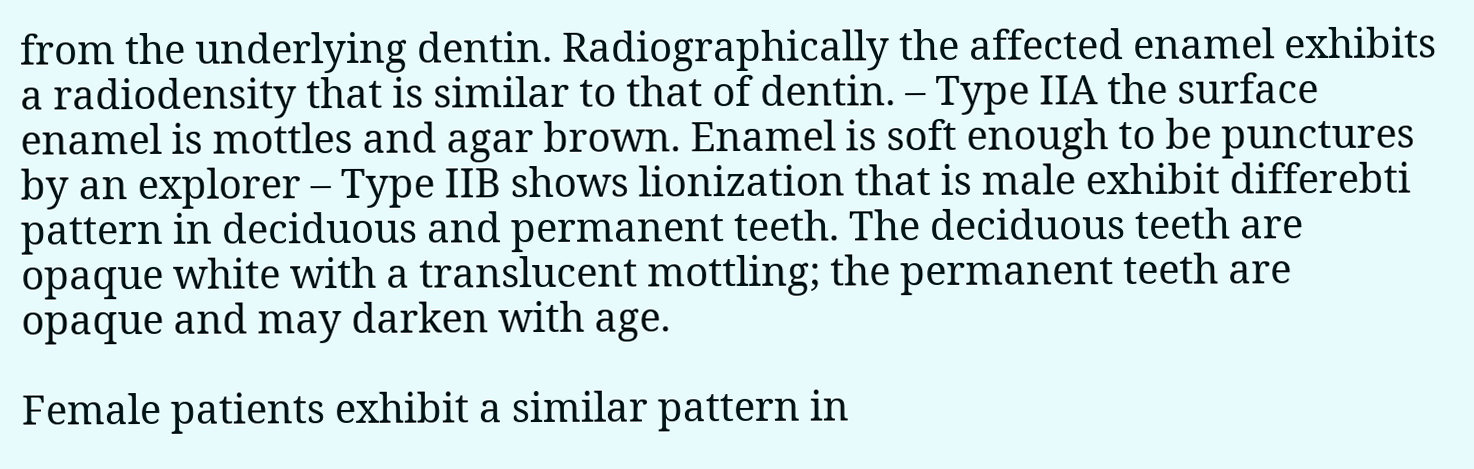from the underlying dentin. Radiographically the affected enamel exhibits a radiodensity that is similar to that of dentin. – Type IIA the surface enamel is mottles and agar brown. Enamel is soft enough to be punctures by an explorer – Type IIB shows lionization that is male exhibit differebti pattern in deciduous and permanent teeth. The deciduous teeth are opaque white with a translucent mottling; the permanent teeth are opaque and may darken with age.

Female patients exhibit a similar pattern in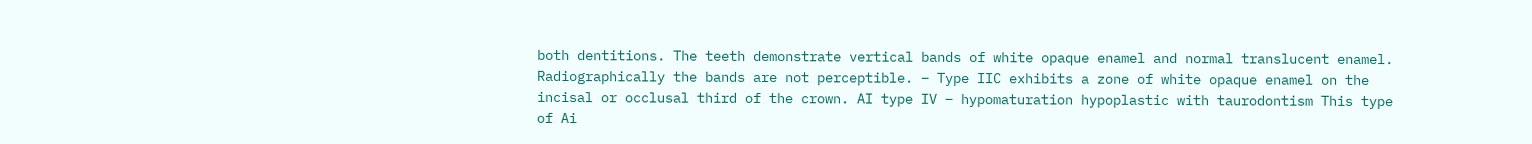both dentitions. The teeth demonstrate vertical bands of white opaque enamel and normal translucent enamel. Radiographically the bands are not perceptible. – Type IIC exhibits a zone of white opaque enamel on the incisal or occlusal third of the crown. AI type IV – hypomaturation hypoplastic with taurodontism This type of Ai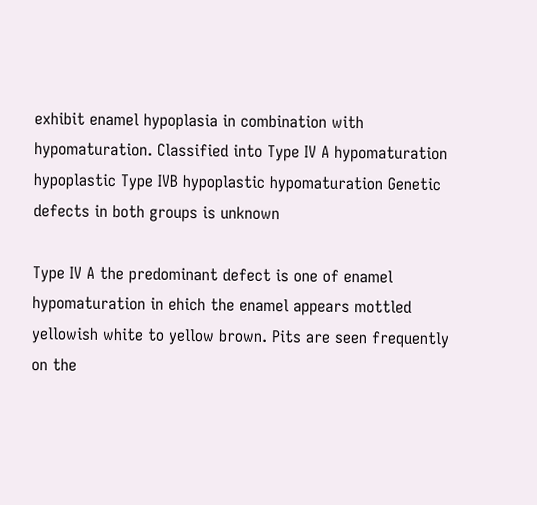exhibit enamel hypoplasia in combination with hypomaturation. Classified into Type IV A hypomaturation hypoplastic Type IVB hypoplastic hypomaturation Genetic defects in both groups is unknown

Type IV A the predominant defect is one of enamel hypomaturation in ehich the enamel appears mottled yellowish white to yellow brown. Pits are seen frequently on the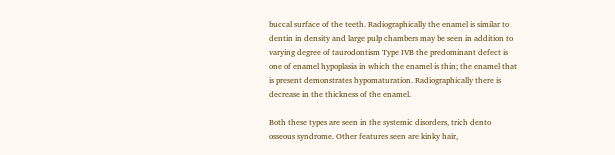buccal surface of the teeth. Radiographically the enamel is similar to dentin in density and large pulp chambers may be seen in addition to varying degree of taurodontism Type IVB the predominant defect is one of enamel hypoplasia in which the enamel is thin; the enamel that is present demonstrates hypomaturation. Radiographically there is decrease in the thickness of the enamel.

Both these types are seen in the systemic disorders, trich dento osseous syndrome. Other features seen are kinky hair,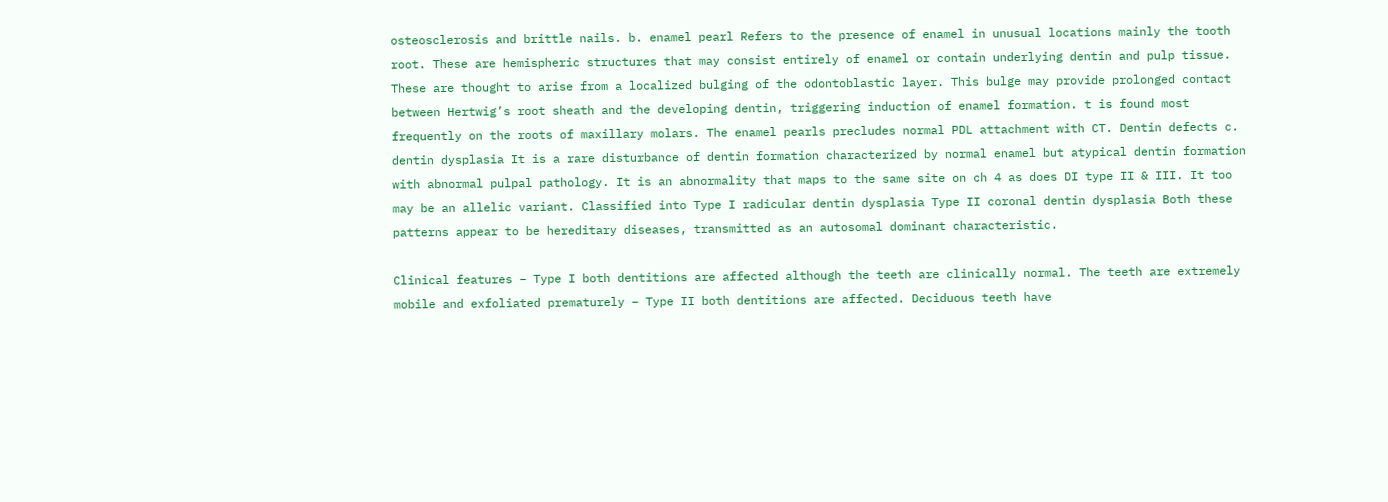osteosclerosis and brittle nails. b. enamel pearl Refers to the presence of enamel in unusual locations mainly the tooth root. These are hemispheric structures that may consist entirely of enamel or contain underlying dentin and pulp tissue. These are thought to arise from a localized bulging of the odontoblastic layer. This bulge may provide prolonged contact between Hertwig’s root sheath and the developing dentin, triggering induction of enamel formation. t is found most frequently on the roots of maxillary molars. The enamel pearls precludes normal PDL attachment with CT. Dentin defects c. dentin dysplasia It is a rare disturbance of dentin formation characterized by normal enamel but atypical dentin formation with abnormal pulpal pathology. It is an abnormality that maps to the same site on ch 4 as does DI type II & III. It too may be an allelic variant. Classified into Type I radicular dentin dysplasia Type II coronal dentin dysplasia Both these patterns appear to be hereditary diseases, transmitted as an autosomal dominant characteristic.

Clinical features – Type I both dentitions are affected although the teeth are clinically normal. The teeth are extremely mobile and exfoliated prematurely – Type II both dentitions are affected. Deciduous teeth have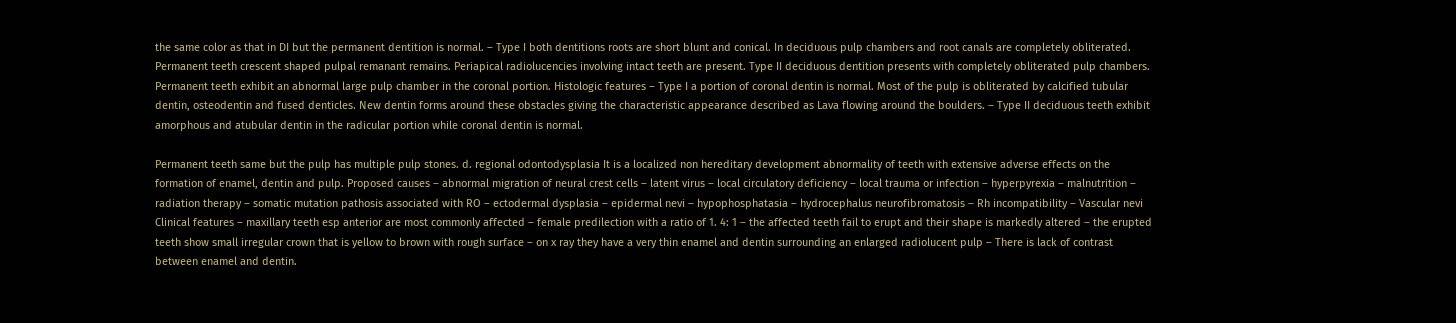the same color as that in DI but the permanent dentition is normal. – Type I both dentitions roots are short blunt and conical. In deciduous pulp chambers and root canals are completely obliterated. Permanent teeth crescent shaped pulpal remanant remains. Periapical radiolucencies involving intact teeth are present. Type II deciduous dentition presents with completely obliterated pulp chambers. Permanent teeth exhibit an abnormal large pulp chamber in the coronal portion. Histologic features – Type I a portion of coronal dentin is normal. Most of the pulp is obliterated by calcified tubular dentin, osteodentin and fused denticles. New dentin forms around these obstacles giving the characteristic appearance described as Lava flowing around the boulders. – Type II deciduous teeth exhibit amorphous and atubular dentin in the radicular portion while coronal dentin is normal.

Permanent teeth same but the pulp has multiple pulp stones. d. regional odontodysplasia It is a localized non hereditary development abnormality of teeth with extensive adverse effects on the formation of enamel, dentin and pulp. Proposed causes – abnormal migration of neural crest cells – latent virus – local circulatory deficiency – local trauma or infection – hyperpyrexia – malnutrition – radiation therapy – somatic mutation pathosis associated with RO – ectodermal dysplasia – epidermal nevi – hypophosphatasia – hydrocephalus neurofibromatosis – Rh incompatibility – Vascular nevi Clinical features – maxillary teeth esp anterior are most commonly affected – female predilection with a ratio of 1. 4: 1 – the affected teeth fail to erupt and their shape is markedly altered – the erupted teeth show small irregular crown that is yellow to brown with rough surface – on x ray they have a very thin enamel and dentin surrounding an enlarged radiolucent pulp – There is lack of contrast between enamel and dentin.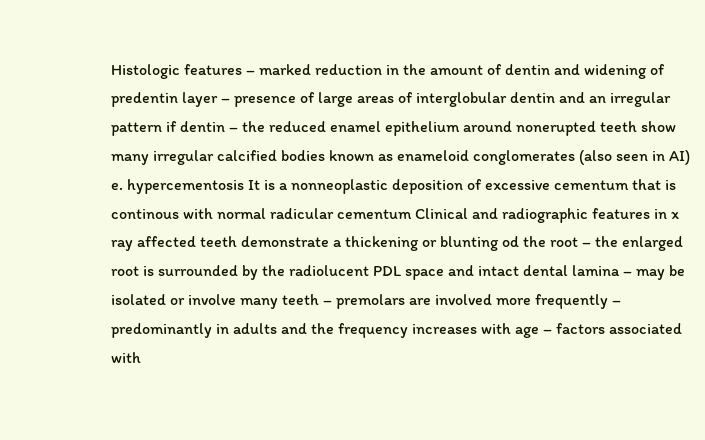Histologic features – marked reduction in the amount of dentin and widening of predentin layer – presence of large areas of interglobular dentin and an irregular pattern if dentin – the reduced enamel epithelium around nonerupted teeth show many irregular calcified bodies known as enameloid conglomerates (also seen in AI) e. hypercementosis It is a nonneoplastic deposition of excessive cementum that is continous with normal radicular cementum Clinical and radiographic features in x ray affected teeth demonstrate a thickening or blunting od the root – the enlarged root is surrounded by the radiolucent PDL space and intact dental lamina – may be isolated or involve many teeth – premolars are involved more frequently – predominantly in adults and the frequency increases with age – factors associated with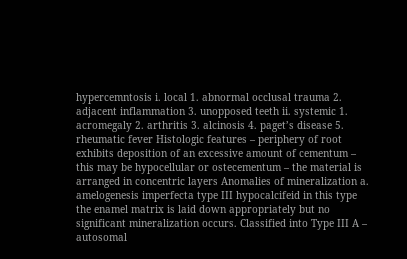hypercemntosis i. local 1. abnormal occlusal trauma 2. adjacent inflammation 3. unopposed teeth ii. systemic 1. acromegaly 2. arthritis 3. alcinosis 4. paget’s disease 5. rheumatic fever Histologic features – periphery of root exhibits deposition of an excessive amount of cementum – this may be hypocellular or ostecementum – the material is arranged in concentric layers Anomalies of mineralization a. amelogenesis imperfecta type III hypocalcifeid in this type the enamel matrix is laid down appropriately but no significant mineralization occurs. Classified into Type III A – autosomal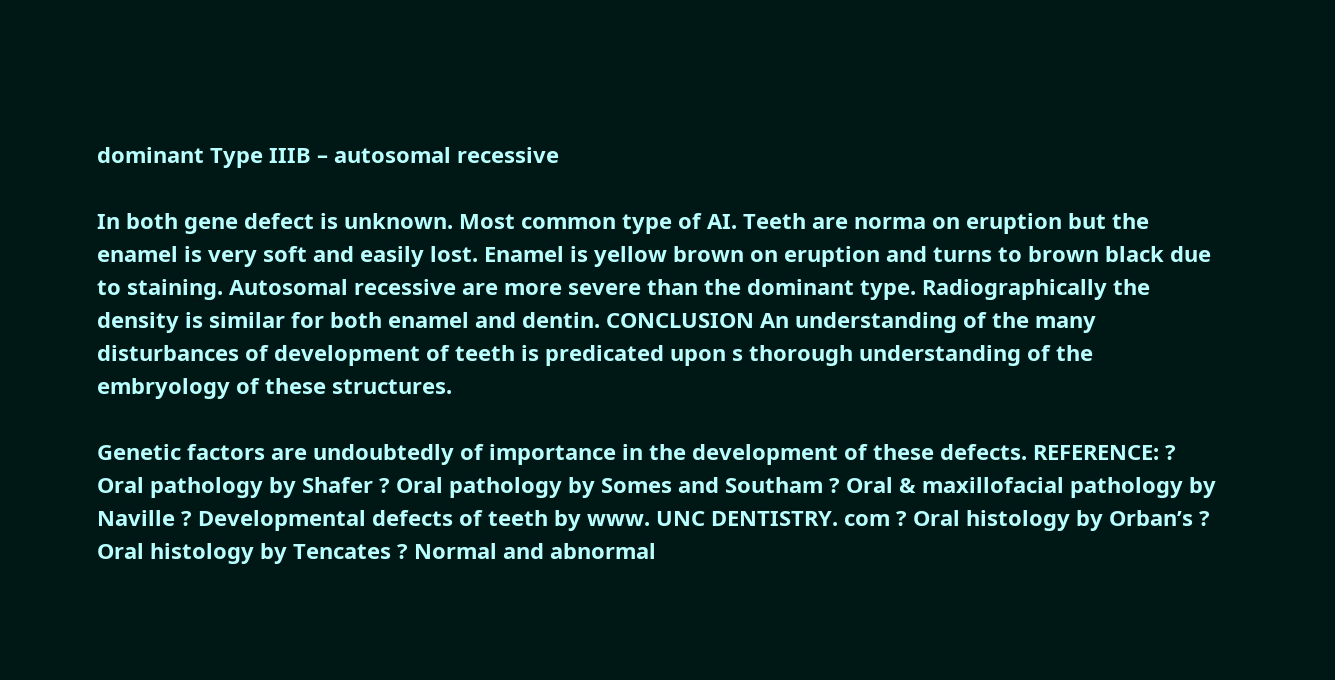dominant Type IIIB – autosomal recessive

In both gene defect is unknown. Most common type of AI. Teeth are norma on eruption but the enamel is very soft and easily lost. Enamel is yellow brown on eruption and turns to brown black due to staining. Autosomal recessive are more severe than the dominant type. Radiographically the density is similar for both enamel and dentin. CONCLUSION An understanding of the many disturbances of development of teeth is predicated upon s thorough understanding of the embryology of these structures.

Genetic factors are undoubtedly of importance in the development of these defects. REFERENCE: ? Oral pathology by Shafer ? Oral pathology by Somes and Southam ? Oral & maxillofacial pathology by Naville ? Developmental defects of teeth by www. UNC DENTISTRY. com ? Oral histology by Orban’s ? Oral histology by Tencates ? Normal and abnormal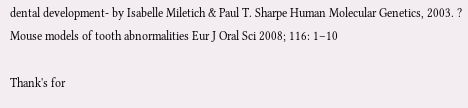dental development- by Isabelle Miletich & Paul T. Sharpe Human Molecular Genetics, 2003. ? Mouse models of tooth abnormalities Eur J Oral Sci 2008; 116: 1–10

Thank's for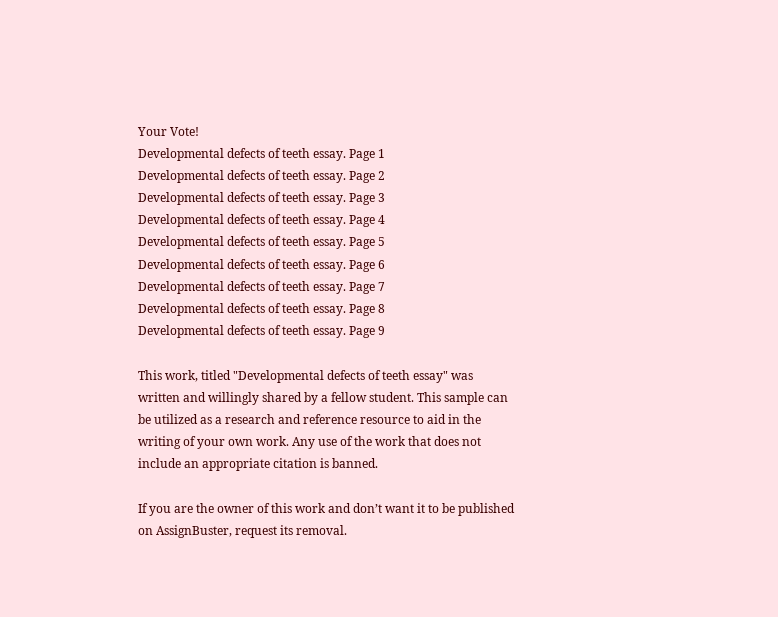Your Vote!
Developmental defects of teeth essay. Page 1
Developmental defects of teeth essay. Page 2
Developmental defects of teeth essay. Page 3
Developmental defects of teeth essay. Page 4
Developmental defects of teeth essay. Page 5
Developmental defects of teeth essay. Page 6
Developmental defects of teeth essay. Page 7
Developmental defects of teeth essay. Page 8
Developmental defects of teeth essay. Page 9

This work, titled "Developmental defects of teeth essay" was written and willingly shared by a fellow student. This sample can be utilized as a research and reference resource to aid in the writing of your own work. Any use of the work that does not include an appropriate citation is banned.

If you are the owner of this work and don’t want it to be published on AssignBuster, request its removal.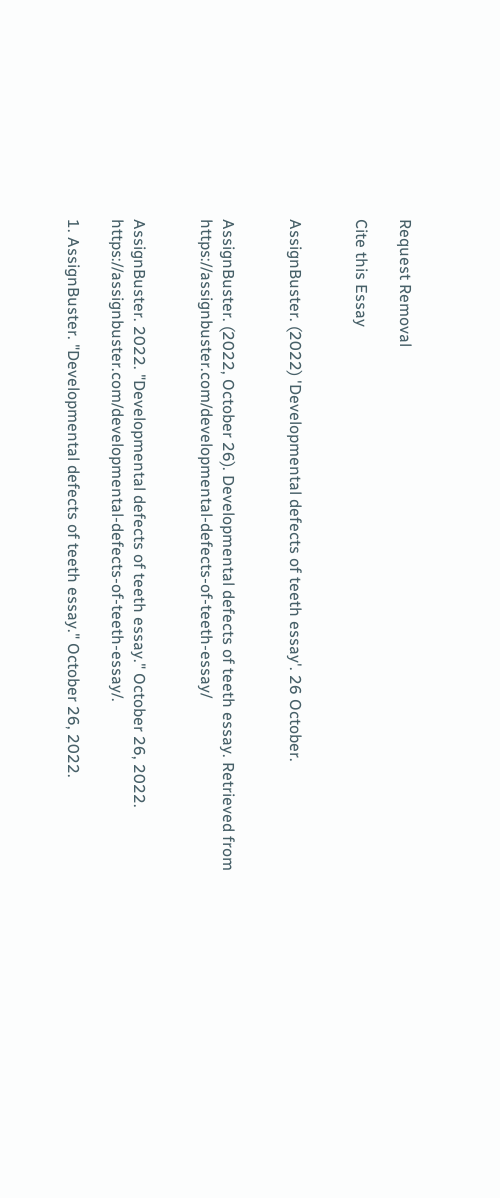Request Removal

Cite this Essay


AssignBuster. (2022) 'Developmental defects of teeth essay'. 26 October.


AssignBuster. (2022, October 26). Developmental defects of teeth essay. Retrieved from https://assignbuster.com/developmental-defects-of-teeth-essay/


AssignBuster. 2022. "Developmental defects of teeth essay." October 26, 2022. https://assignbuster.com/developmental-defects-of-teeth-essay/.

1. AssignBuster. "Developmental defects of teeth essay." October 26, 2022.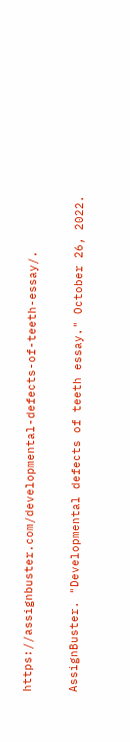https://assignbuster.com/developmental-defects-of-teeth-essay/.


AssignBuster. "Developmental defects of teeth essay." October 26, 2022.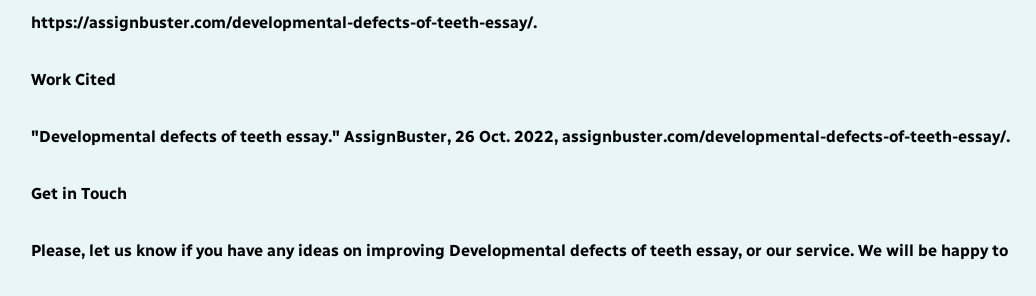https://assignbuster.com/developmental-defects-of-teeth-essay/.

Work Cited

"Developmental defects of teeth essay." AssignBuster, 26 Oct. 2022, assignbuster.com/developmental-defects-of-teeth-essay/.

Get in Touch

Please, let us know if you have any ideas on improving Developmental defects of teeth essay, or our service. We will be happy to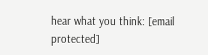hear what you think: [email protected]